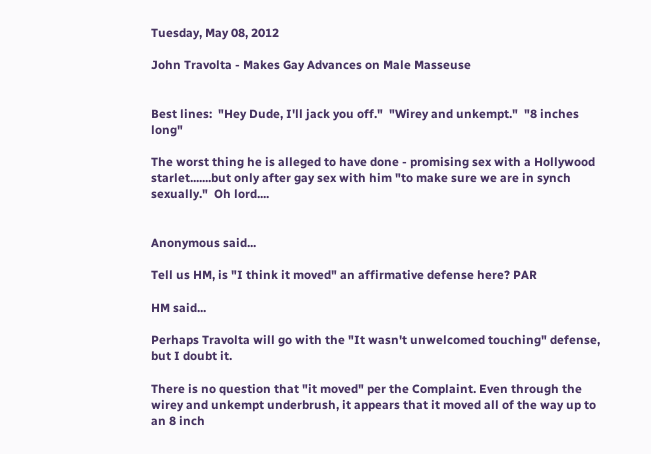Tuesday, May 08, 2012

John Travolta - Makes Gay Advances on Male Masseuse


Best lines:  "Hey Dude, I'll jack you off."  "Wirey and unkempt."  "8 inches long"

The worst thing he is alleged to have done - promising sex with a Hollywood starlet.......but only after gay sex with him "to make sure we are in synch sexually."  Oh lord....


Anonymous said...

Tell us HM, is "I think it moved" an affirmative defense here? PAR

HM said...

Perhaps Travolta will go with the "It wasn't unwelcomed touching" defense, but I doubt it.

There is no question that "it moved" per the Complaint. Even through the wirey and unkempt underbrush, it appears that it moved all of the way up to an 8 inch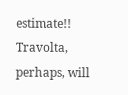estimate!! Travolta, perhaps, will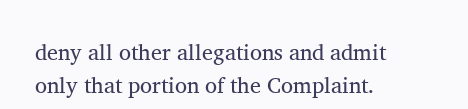deny all other allegations and admit only that portion of the Complaint.